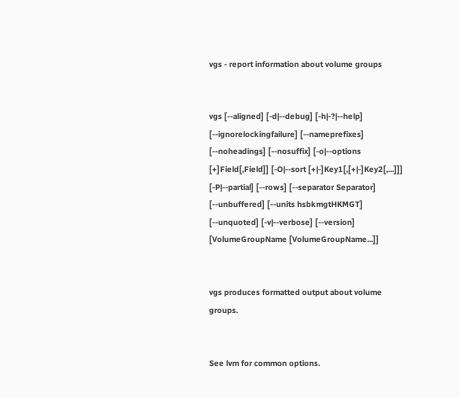vgs - report information about volume groups


vgs [--aligned] [-d|--debug] [-h|-?|--help] [--ignorelockingfailure] [--nameprefixes] [--noheadings] [--nosuffix] [-o|--options [+]Field[,Field]] [-O|--sort [+|-]Key1[,[+|-]Key2[,...]]] [-P|--partial] [--rows] [--separator Separator] [--unbuffered] [--units hsbkmgtHKMGT] [--unquoted] [-v|--verbose] [--version] [VolumeGroupName [VolumeGroupName...]]


vgs produces formatted output about volume groups.


See lvm for common options.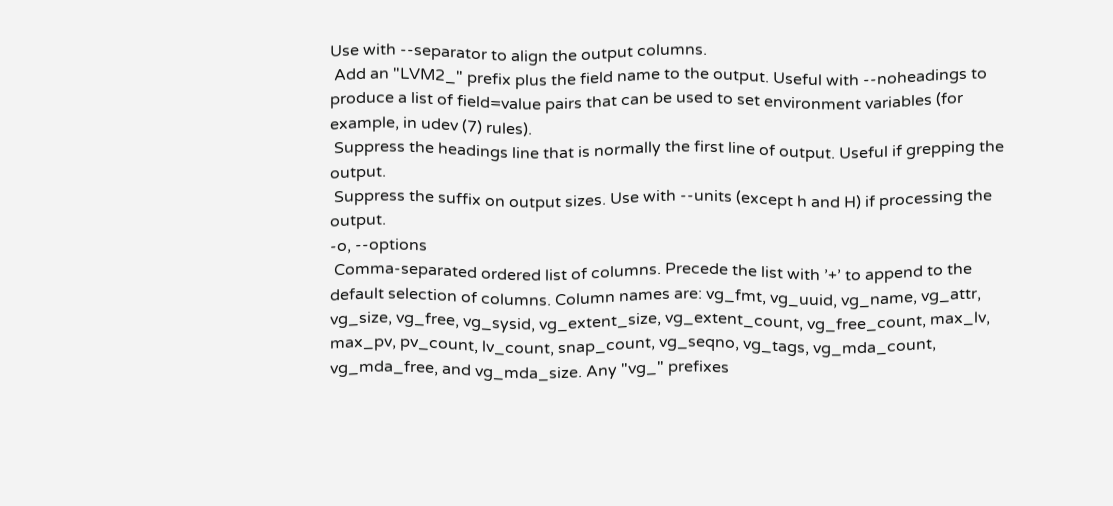Use with --separator to align the output columns.
 Add an "LVM2_" prefix plus the field name to the output. Useful with --noheadings to produce a list of field=value pairs that can be used to set environment variables (for example, in udev (7) rules).
 Suppress the headings line that is normally the first line of output. Useful if grepping the output.
 Suppress the suffix on output sizes. Use with --units (except h and H) if processing the output.
-o, --options
 Comma-separated ordered list of columns. Precede the list with ’+’ to append to the default selection of columns. Column names are: vg_fmt, vg_uuid, vg_name, vg_attr, vg_size, vg_free, vg_sysid, vg_extent_size, vg_extent_count, vg_free_count, max_lv, max_pv, pv_count, lv_count, snap_count, vg_seqno, vg_tags, vg_mda_count, vg_mda_free, and vg_mda_size. Any "vg_" prefixes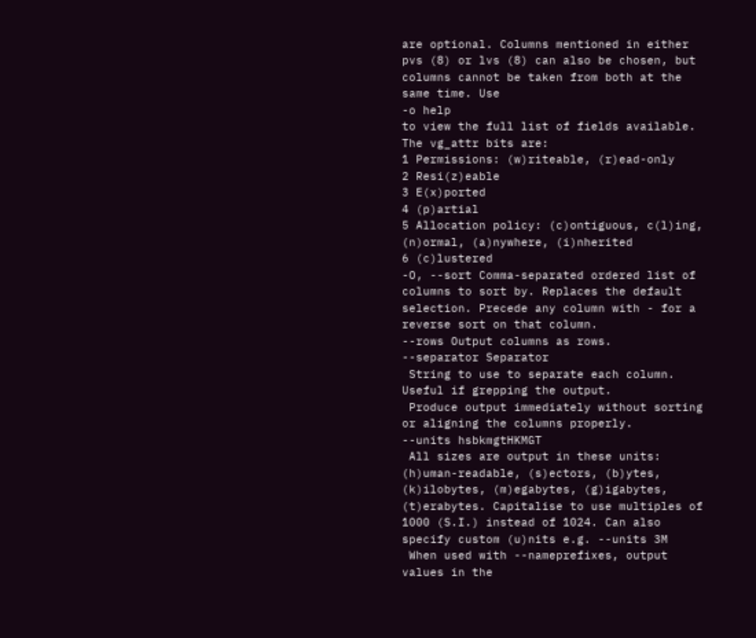are optional. Columns mentioned in either pvs (8) or lvs (8) can also be chosen, but columns cannot be taken from both at the same time. Use
-o help
to view the full list of fields available.
The vg_attr bits are:
1 Permissions: (w)riteable, (r)ead-only
2 Resi(z)eable
3 E(x)ported
4 (p)artial
5 Allocation policy: (c)ontiguous, c(l)ing, (n)ormal, (a)nywhere, (i)nherited
6 (c)lustered
-O, --sort Comma-separated ordered list of columns to sort by. Replaces the default selection. Precede any column with - for a reverse sort on that column.
--rows Output columns as rows.
--separator Separator
 String to use to separate each column. Useful if grepping the output.
 Produce output immediately without sorting or aligning the columns properly.
--units hsbkmgtHKMGT
 All sizes are output in these units: (h)uman-readable, (s)ectors, (b)ytes, (k)ilobytes, (m)egabytes, (g)igabytes, (t)erabytes. Capitalise to use multiples of 1000 (S.I.) instead of 1024. Can also specify custom (u)nits e.g. --units 3M
 When used with --nameprefixes, output values in the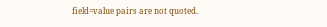field=value pairs are not quoted.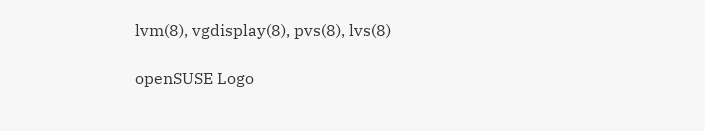lvm(8), vgdisplay(8), pvs(8), lvs(8)

openSUSE Logo